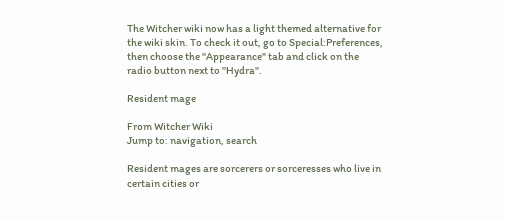The Witcher wiki now has a light themed alternative for the wiki skin. To check it out, go to Special:Preferences, then choose the "Appearance" tab and click on the radio button next to "Hydra".

Resident mage

From Witcher Wiki
Jump to: navigation, search

Resident mages are sorcerers or sorceresses who live in certain cities or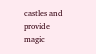castles and provide magic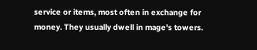service or items, most often in exchange for money. They usually dwell in mage's towers.